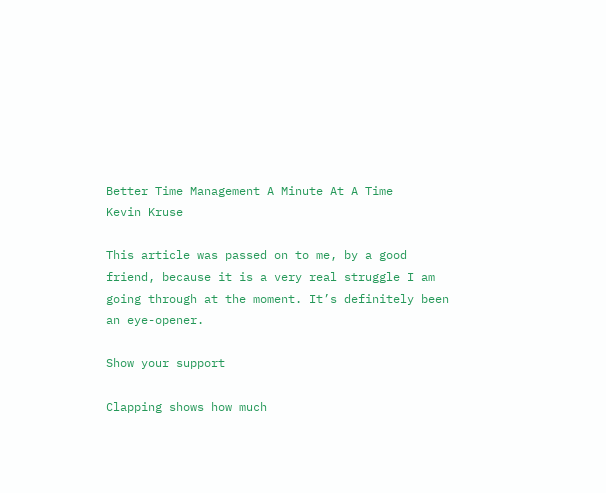Better Time Management A Minute At A Time
Kevin Kruse

This article was passed on to me, by a good friend, because it is a very real struggle I am going through at the moment. It’s definitely been an eye-opener.

Show your support

Clapping shows how much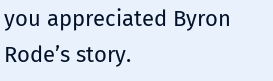you appreciated Byron Rode’s story.